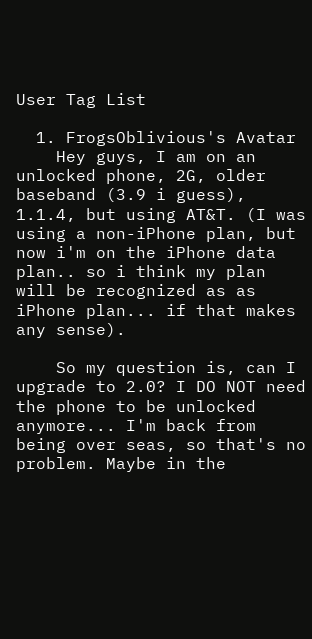User Tag List

  1. FrogsOblivious's Avatar
    Hey guys, I am on an unlocked phone, 2G, older baseband (3.9 i guess), 1.1.4, but using AT&T. (I was using a non-iPhone plan, but now i'm on the iPhone data plan.. so i think my plan will be recognized as as iPhone plan... if that makes any sense).

    So my question is, can I upgrade to 2.0? I DO NOT need the phone to be unlocked anymore... I'm back from being over seas, so that's no problem. Maybe in the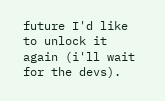future I'd like to unlock it again (i'll wait for the devs).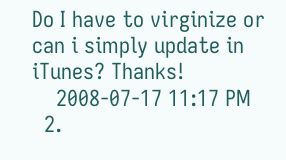Do I have to virginize or can i simply update in iTunes? Thanks!
    2008-07-17 11:17 PM
  2.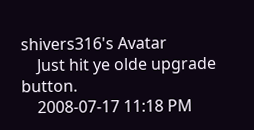shivers316's Avatar
    Just hit ye olde upgrade button.
    2008-07-17 11:18 PM